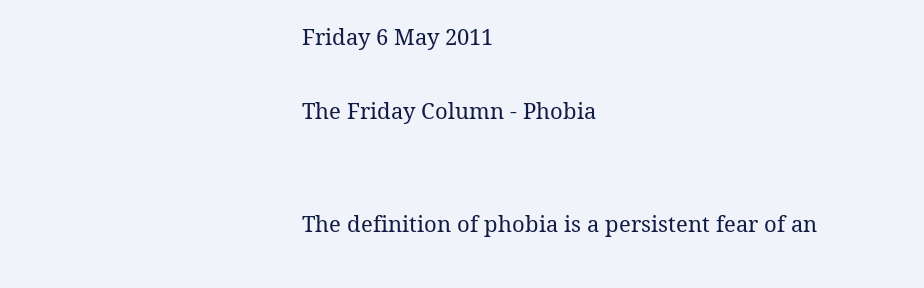Friday 6 May 2011

The Friday Column - Phobia


The definition of phobia is a persistent fear of an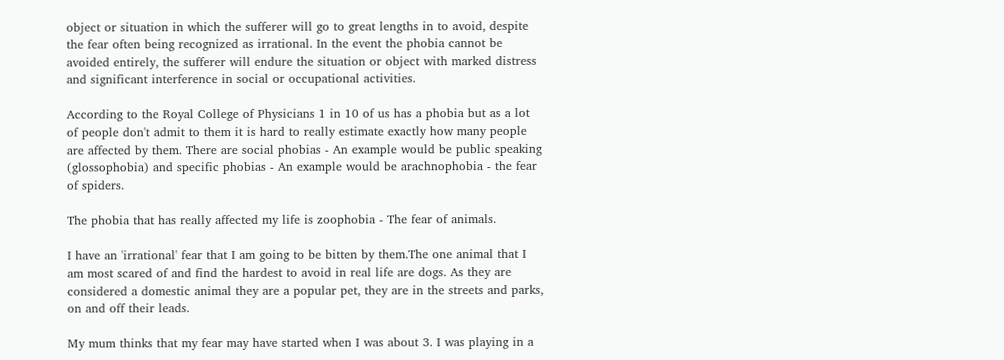object or situation in which the sufferer will go to great lengths in to avoid, despite the fear often being recognized as irrational. In the event the phobia cannot be avoided entirely, the sufferer will endure the situation or object with marked distress and significant interference in social or occupational activities.

According to the Royal College of Physicians 1 in 10 of us has a phobia but as a lot of people don't admit to them it is hard to really estimate exactly how many people are affected by them. There are social phobias - An example would be public speaking (glossophobia) and specific phobias - An example would be arachnophobia - the fear of spiders.

The phobia that has really affected my life is zoophobia - The fear of animals.

I have an 'irrational' fear that I am going to be bitten by them.The one animal that I am most scared of and find the hardest to avoid in real life are dogs. As they are considered a domestic animal they are a popular pet, they are in the streets and parks, on and off their leads.

My mum thinks that my fear may have started when I was about 3. I was playing in a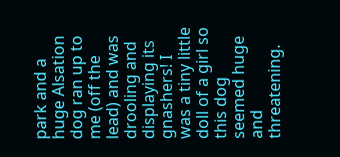park and a huge Alsation dog ran up to me (off the lead) and was drooling and displaying its gnashers! I was a tiny little doll of a girl so this dog seemed huge and threatening.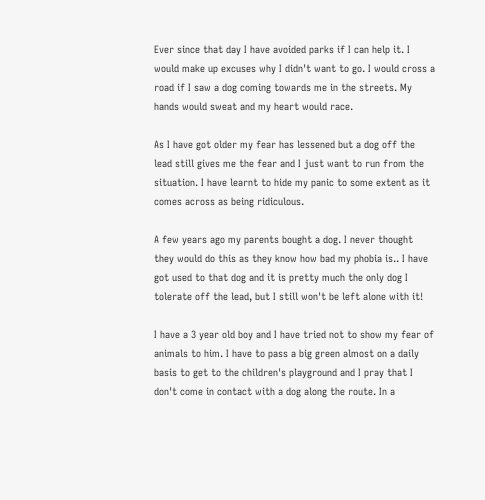Ever since that day I have avoided parks if I can help it. I would make up excuses why I didn't want to go. I would cross a road if I saw a dog coming towards me in the streets. My hands would sweat and my heart would race.

As I have got older my fear has lessened but a dog off the lead still gives me the fear and I just want to run from the situation. I have learnt to hide my panic to some extent as it comes across as being ridiculous.

A few years ago my parents bought a dog. I never thought they would do this as they know how bad my phobia is.. I have got used to that dog and it is pretty much the only dog I tolerate off the lead, but I still won't be left alone with it!

I have a 3 year old boy and I have tried not to show my fear of animals to him. I have to pass a big green almost on a daily basis to get to the children's playground and I pray that I don't come in contact with a dog along the route. In a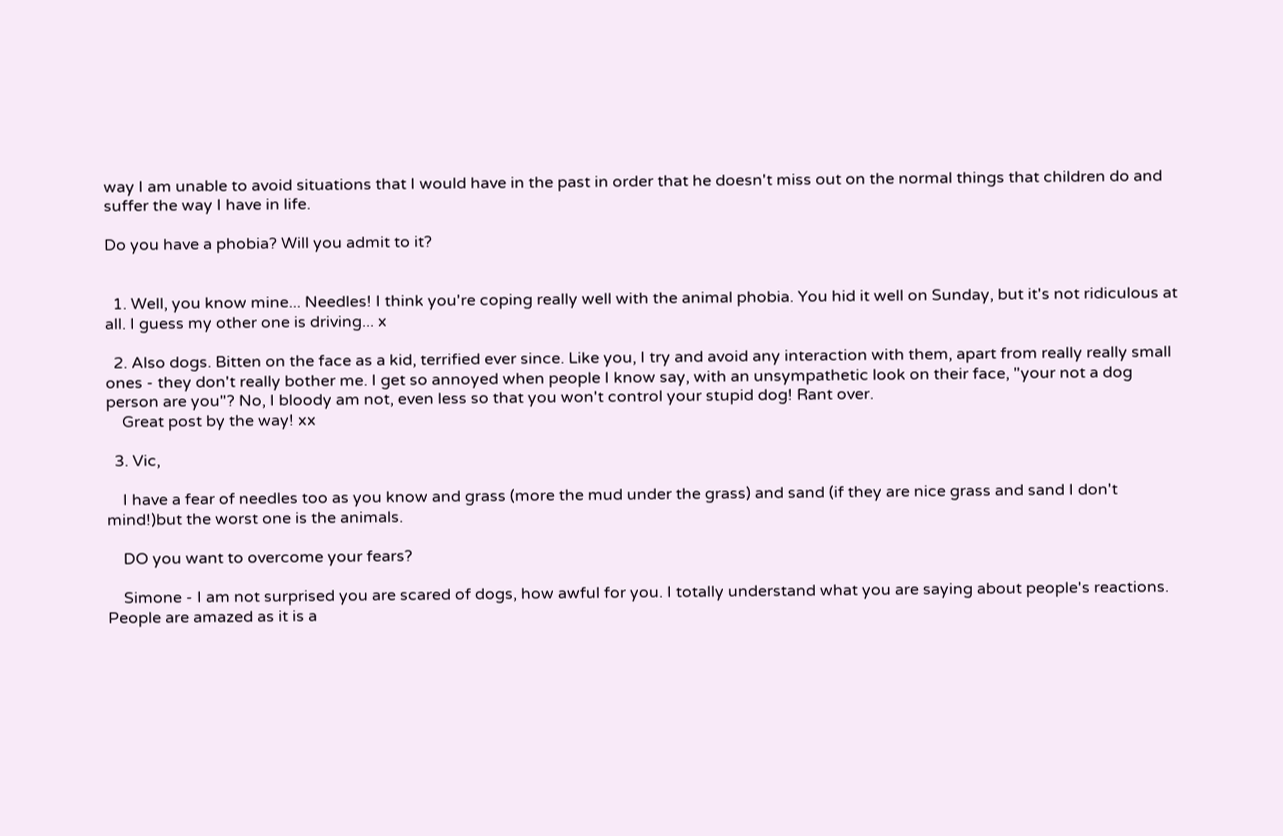way I am unable to avoid situations that I would have in the past in order that he doesn't miss out on the normal things that children do and suffer the way I have in life.

Do you have a phobia? Will you admit to it?


  1. Well, you know mine... Needles! I think you're coping really well with the animal phobia. You hid it well on Sunday, but it's not ridiculous at all. I guess my other one is driving... x

  2. Also dogs. Bitten on the face as a kid, terrified ever since. Like you, I try and avoid any interaction with them, apart from really really small ones - they don't really bother me. I get so annoyed when people I know say, with an unsympathetic look on their face, "your not a dog person are you"? No, I bloody am not, even less so that you won't control your stupid dog! Rant over.
    Great post by the way! xx

  3. Vic,

    I have a fear of needles too as you know and grass (more the mud under the grass) and sand (if they are nice grass and sand I don't mind!)but the worst one is the animals.

    DO you want to overcome your fears?

    Simone - I am not surprised you are scared of dogs, how awful for you. I totally understand what you are saying about people's reactions. People are amazed as it is a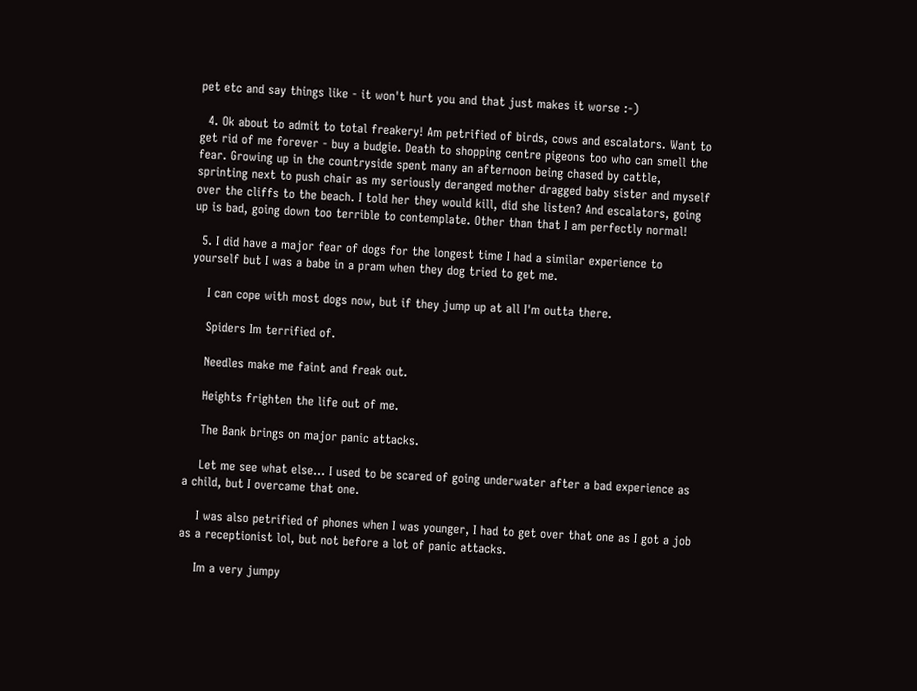pet etc and say things like - it won't hurt you and that just makes it worse :-)

  4. Ok about to admit to total freakery! Am petrified of birds, cows and escalators. Want to get rid of me forever - buy a budgie. Death to shopping centre pigeons too who can smell the fear. Growing up in the countryside spent many an afternoon being chased by cattle, sprinting next to push chair as my seriously deranged mother dragged baby sister and myself over the cliffs to the beach. I told her they would kill, did she listen? And escalators, going up is bad, going down too terrible to contemplate. Other than that I am perfectly normal!

  5. I did have a major fear of dogs for the longest time I had a similar experience to yourself but I was a babe in a pram when they dog tried to get me.

    I can cope with most dogs now, but if they jump up at all I'm outta there.

    Spiders Im terrified of.

    Needles make me faint and freak out.

    Heights frighten the life out of me.

    The Bank brings on major panic attacks.

    Let me see what else... I used to be scared of going underwater after a bad experience as a child, but I overcame that one.

    I was also petrified of phones when I was younger, I had to get over that one as I got a job as a receptionist lol, but not before a lot of panic attacks.

    Im a very jumpy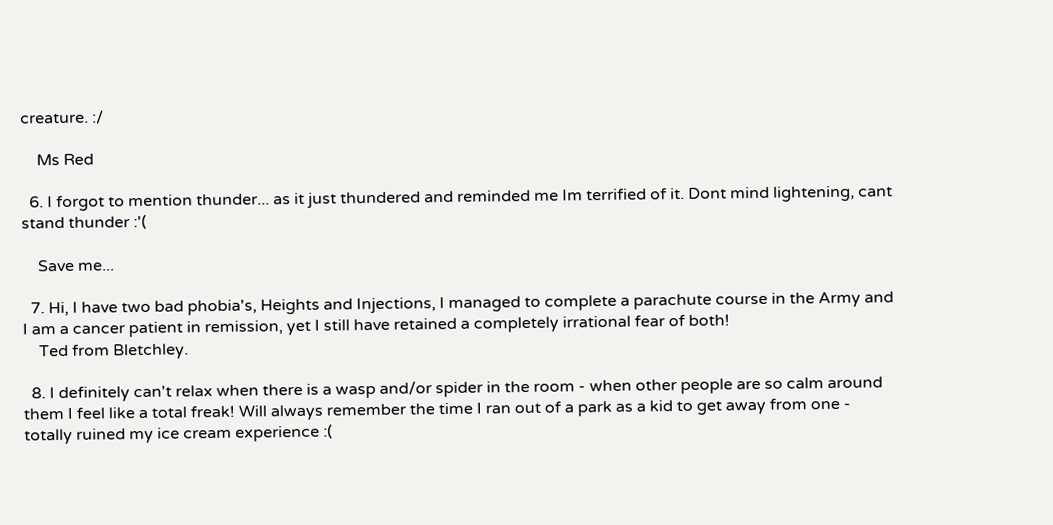creature. :/

    Ms Red

  6. I forgot to mention thunder... as it just thundered and reminded me Im terrified of it. Dont mind lightening, cant stand thunder :'(

    Save me...

  7. Hi, I have two bad phobia's, Heights and Injections, I managed to complete a parachute course in the Army and I am a cancer patient in remission, yet I still have retained a completely irrational fear of both!
    Ted from Bletchley.

  8. I definitely can't relax when there is a wasp and/or spider in the room - when other people are so calm around them I feel like a total freak! Will always remember the time I ran out of a park as a kid to get away from one - totally ruined my ice cream experience :(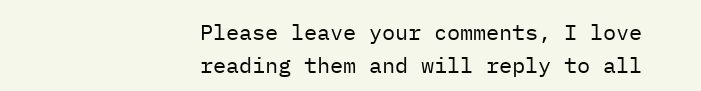Please leave your comments, I love reading them and will reply to all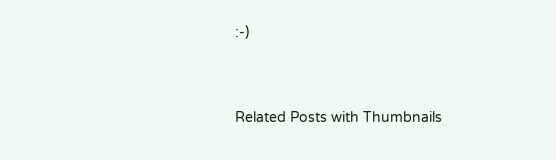:-)


Related Posts with Thumbnails